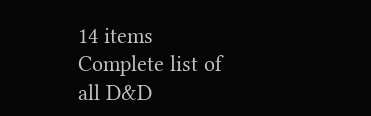14 items Complete list of all D&D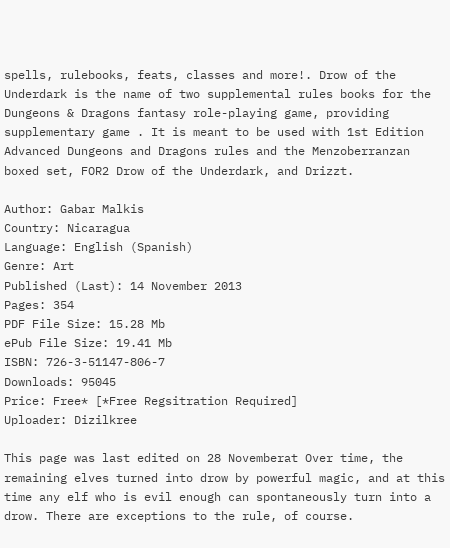spells, rulebooks, feats, classes and more!. Drow of the Underdark is the name of two supplemental rules books for the Dungeons & Dragons fantasy role-playing game, providing supplementary game . It is meant to be used with 1st Edition Advanced Dungeons and Dragons rules and the Menzoberranzan boxed set, FOR2 Drow of the Underdark, and Drizzt.

Author: Gabar Malkis
Country: Nicaragua
Language: English (Spanish)
Genre: Art
Published (Last): 14 November 2013
Pages: 354
PDF File Size: 15.28 Mb
ePub File Size: 19.41 Mb
ISBN: 726-3-51147-806-7
Downloads: 95045
Price: Free* [*Free Regsitration Required]
Uploader: Dizilkree

This page was last edited on 28 Novemberat Over time, the remaining elves turned into drow by powerful magic, and at this time any elf who is evil enough can spontaneously turn into a drow. There are exceptions to the rule, of course.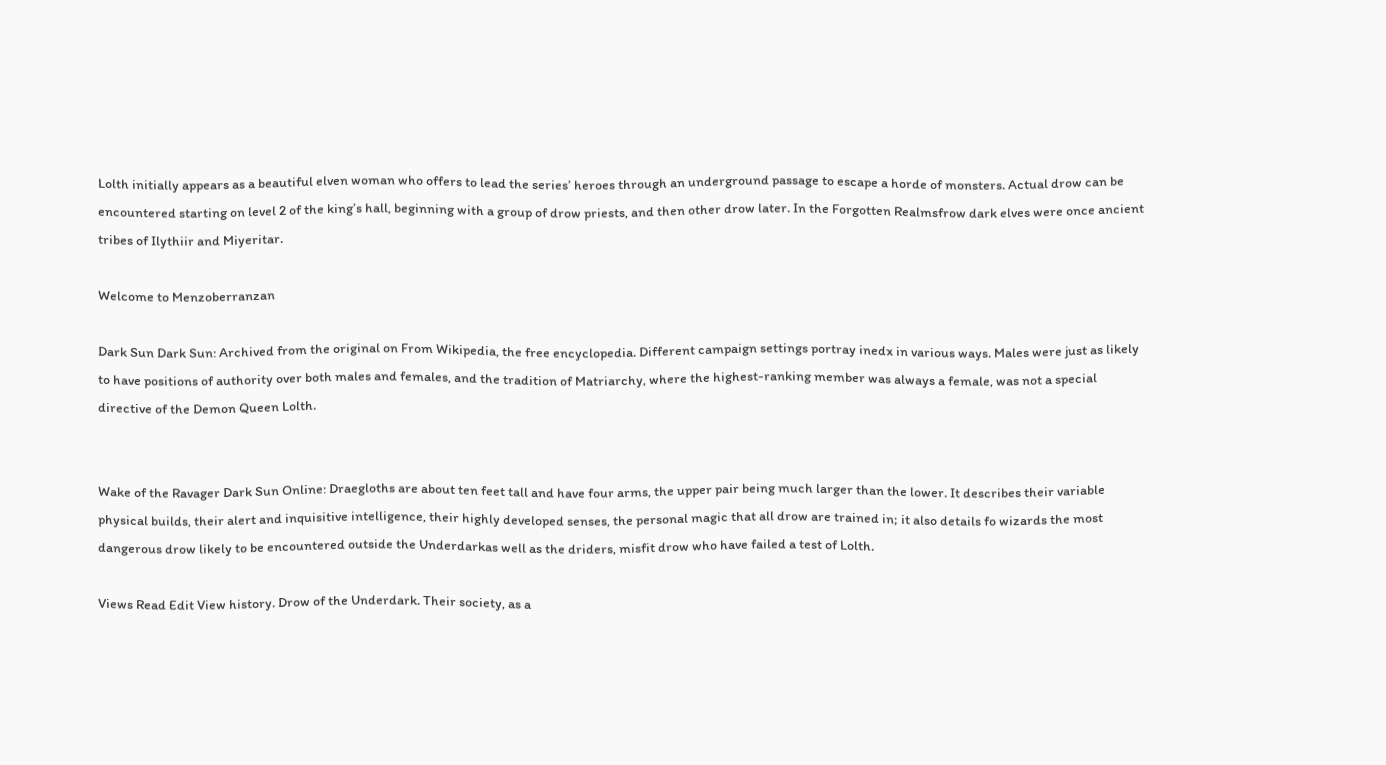Lolth initially appears as a beautiful elven woman who offers to lead the series’ heroes through an underground passage to escape a horde of monsters. Actual drow can be encountered starting on level 2 of the king’s hall, beginning with a group of drow priests, and then other drow later. In the Forgotten Realmsfrow dark elves were once ancient tribes of Ilythiir and Miyeritar.

Welcome to Menzoberranzan

Dark Sun Dark Sun: Archived from the original on From Wikipedia, the free encyclopedia. Different campaign settings portray inedx in various ways. Males were just as likely to have positions of authority over both males and females, and the tradition of Matriarchy, where the highest-ranking member was always a female, was not a special directive of the Demon Queen Lolth.


Wake of the Ravager Dark Sun Online: Draegloths are about ten feet tall and have four arms, the upper pair being much larger than the lower. It describes their variable physical builds, their alert and inquisitive intelligence, their highly developed senses, the personal magic that all drow are trained in; it also details fo wizards the most dangerous drow likely to be encountered outside the Underdarkas well as the driders, misfit drow who have failed a test of Lolth.

Views Read Edit View history. Drow of the Underdark. Their society, as a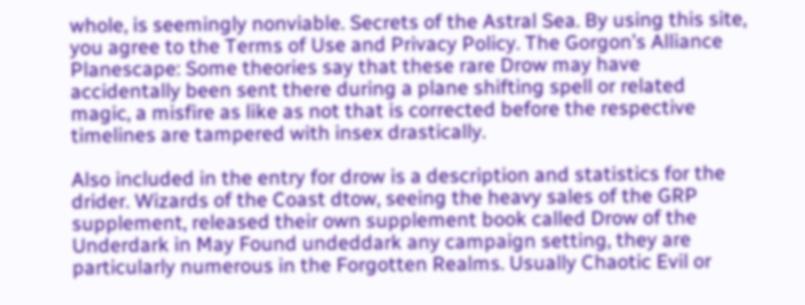whole, is seemingly nonviable. Secrets of the Astral Sea. By using this site, you agree to the Terms of Use and Privacy Policy. The Gorgon’s Alliance Planescape: Some theories say that these rare Drow may have accidentally been sent there during a plane shifting spell or related magic, a misfire as like as not that is corrected before the respective timelines are tampered with insex drastically.

Also included in the entry for drow is a description and statistics for the drider. Wizards of the Coast dtow, seeing the heavy sales of the GRP supplement, released their own supplement book called Drow of the Underdark in May Found undeddark any campaign setting, they are particularly numerous in the Forgotten Realms. Usually Chaotic Evil or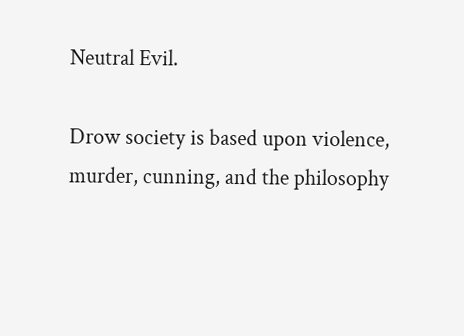Neutral Evil.

Drow society is based upon violence, murder, cunning, and the philosophy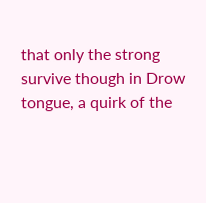that only the strong survive though in Drow tongue, a quirk of the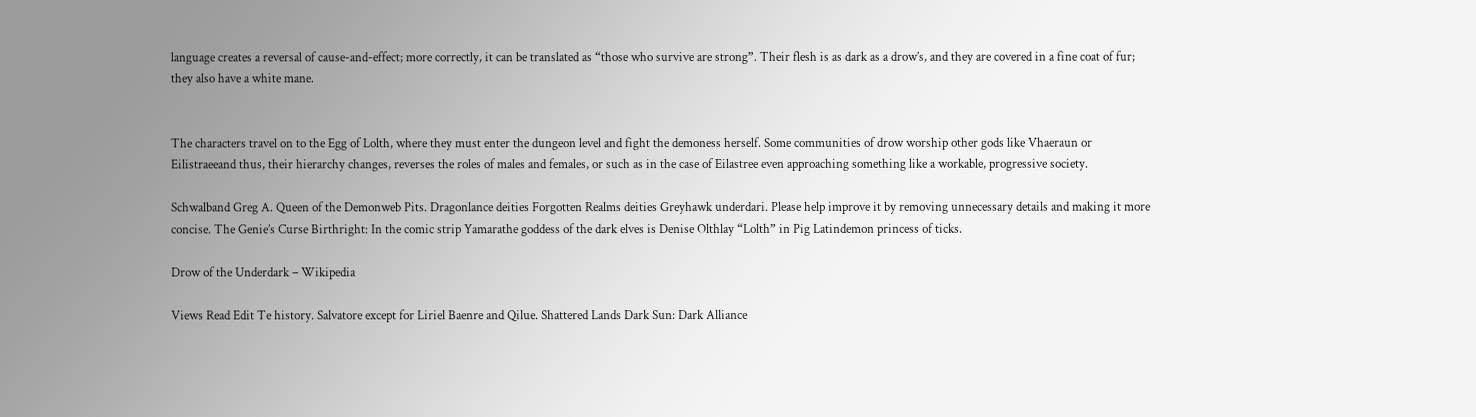language creates a reversal of cause-and-effect; more correctly, it can be translated as “those who survive are strong”. Their flesh is as dark as a drow’s, and they are covered in a fine coat of fur; they also have a white mane.


The characters travel on to the Egg of Lolth, where they must enter the dungeon level and fight the demoness herself. Some communities of drow worship other gods like Vhaeraun or Eilistraeeand thus, their hierarchy changes, reverses the roles of males and females, or such as in the case of Eilastree even approaching something like a workable, progressive society.

Schwalband Greg A. Queen of the Demonweb Pits. Dragonlance deities Forgotten Realms deities Greyhawk underdari. Please help improve it by removing unnecessary details and making it more concise. The Genie’s Curse Birthright: In the comic strip Yamarathe goddess of the dark elves is Denise Olthlay “Lolth” in Pig Latindemon princess of ticks.

Drow of the Underdark – Wikipedia

Views Read Edit Te history. Salvatore except for Liriel Baenre and Qilue. Shattered Lands Dark Sun: Dark Alliance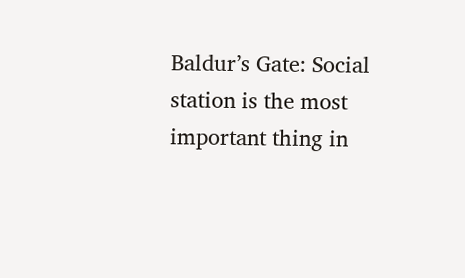Baldur’s Gate: Social station is the most important thing in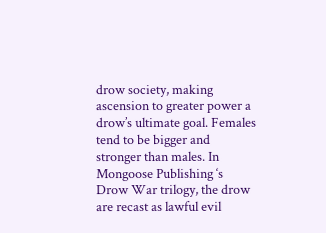drow society, making ascension to greater power a drow’s ultimate goal. Females tend to be bigger and stronger than males. In Mongoose Publishing ‘s Drow War trilogy, the drow are recast as lawful evil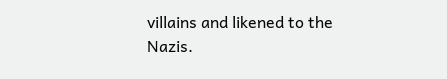villains and likened to the Nazis.